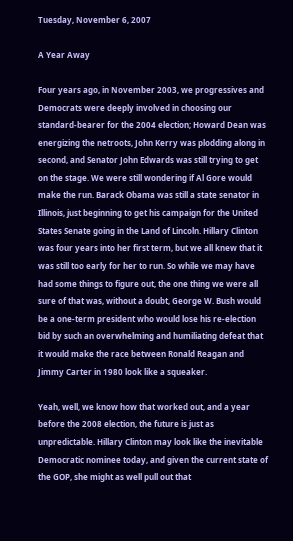Tuesday, November 6, 2007

A Year Away

Four years ago, in November 2003, we progressives and Democrats were deeply involved in choosing our standard-bearer for the 2004 election; Howard Dean was energizing the netroots, John Kerry was plodding along in second, and Senator John Edwards was still trying to get on the stage. We were still wondering if Al Gore would make the run. Barack Obama was still a state senator in Illinois, just beginning to get his campaign for the United States Senate going in the Land of Lincoln. Hillary Clinton was four years into her first term, but we all knew that it was still too early for her to run. So while we may have had some things to figure out, the one thing we were all sure of that was, without a doubt, George W. Bush would be a one-term president who would lose his re-election bid by such an overwhelming and humiliating defeat that it would make the race between Ronald Reagan and Jimmy Carter in 1980 look like a squeaker.

Yeah, well, we know how that worked out, and a year before the 2008 election, the future is just as unpredictable. Hillary Clinton may look like the inevitable Democratic nominee today, and given the current state of the GOP, she might as well pull out that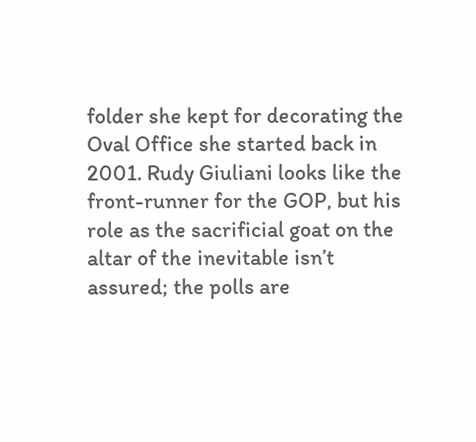folder she kept for decorating the Oval Office she started back in 2001. Rudy Giuliani looks like the front-runner for the GOP, but his role as the sacrificial goat on the altar of the inevitable isn’t assured; the polls are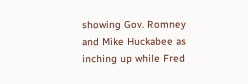showing Gov. Romney and Mike Huckabee as inching up while Fred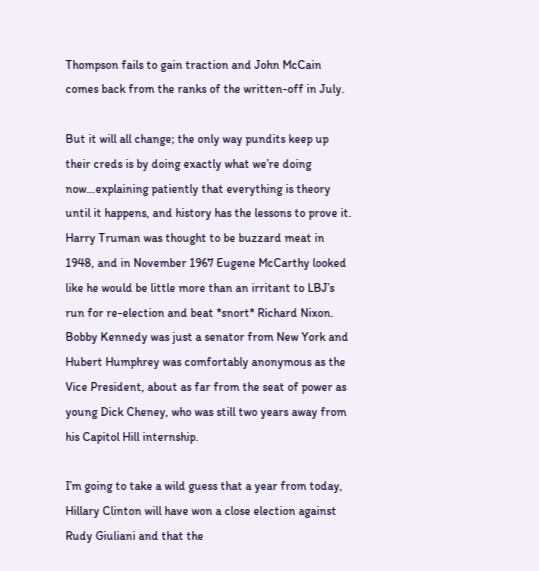Thompson fails to gain traction and John McCain comes back from the ranks of the written-off in July.

But it will all change; the only way pundits keep up their creds is by doing exactly what we’re doing now…explaining patiently that everything is theory until it happens, and history has the lessons to prove it. Harry Truman was thought to be buzzard meat in 1948, and in November 1967 Eugene McCarthy looked like he would be little more than an irritant to LBJ’s run for re-election and beat *snort* Richard Nixon. Bobby Kennedy was just a senator from New York and Hubert Humphrey was comfortably anonymous as the Vice President, about as far from the seat of power as young Dick Cheney, who was still two years away from his Capitol Hill internship.

I’m going to take a wild guess that a year from today, Hillary Clinton will have won a close election against Rudy Giuliani and that the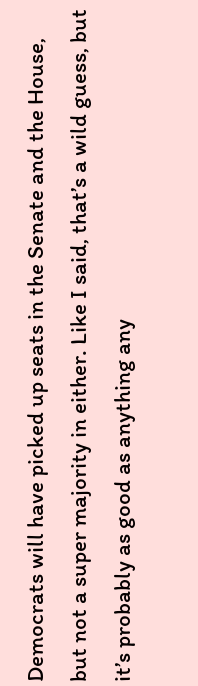Democrats will have picked up seats in the Senate and the House, but not a super majority in either. Like I said, that’s a wild guess, but it’s probably as good as anything any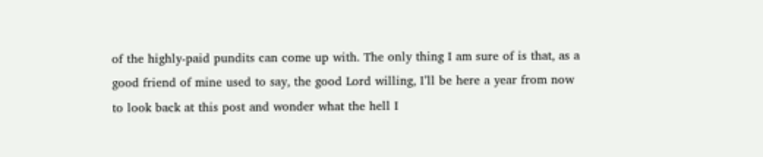of the highly-paid pundits can come up with. The only thing I am sure of is that, as a good friend of mine used to say, the good Lord willing, I’ll be here a year from now to look back at this post and wonder what the hell I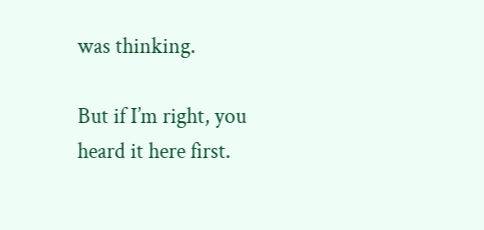was thinking.

But if I’m right, you heard it here first.